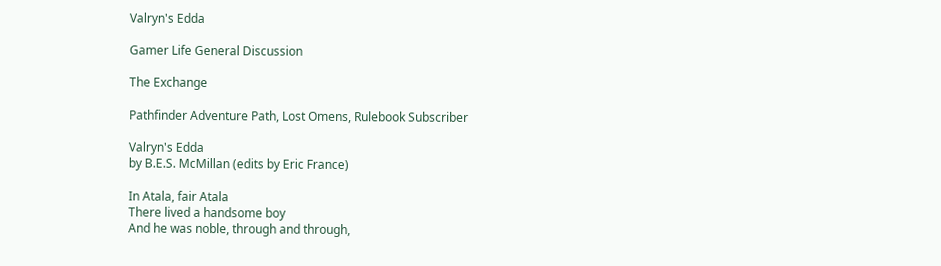Valryn's Edda

Gamer Life General Discussion

The Exchange

Pathfinder Adventure Path, Lost Omens, Rulebook Subscriber

Valryn's Edda
by B.E.S. McMillan (edits by Eric France)

In Atala, fair Atala
There lived a handsome boy
And he was noble, through and through,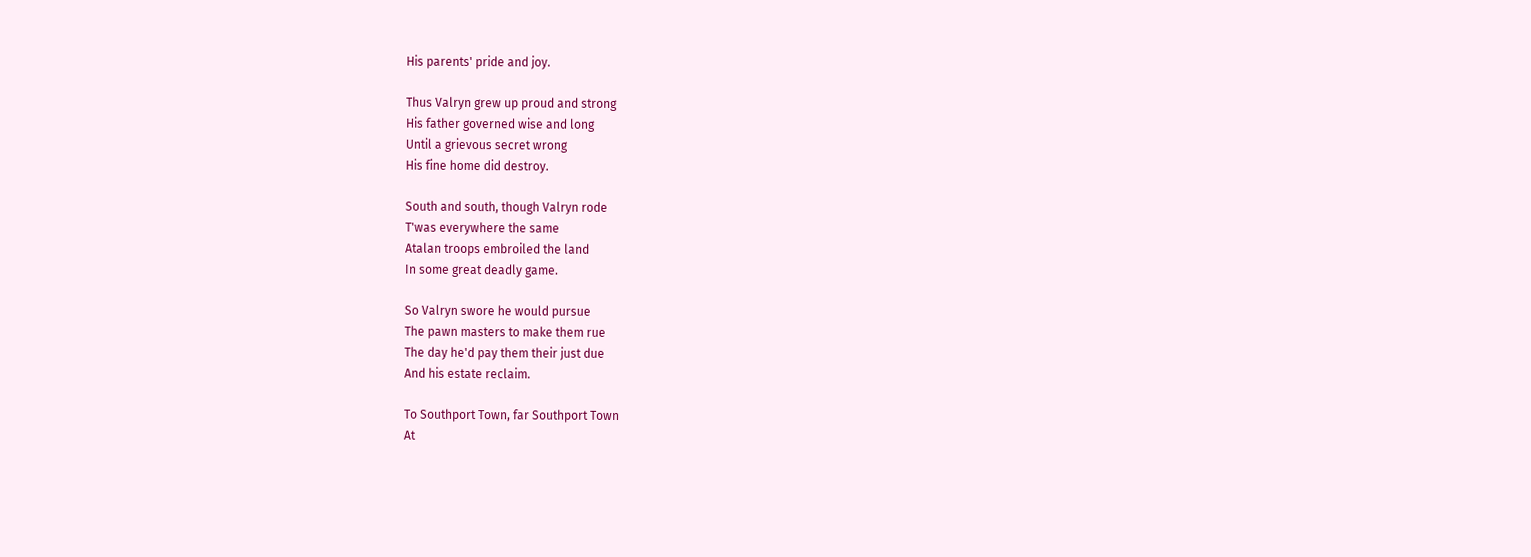His parents' pride and joy.

Thus Valryn grew up proud and strong
His father governed wise and long
Until a grievous secret wrong
His fine home did destroy.

South and south, though Valryn rode
T'was everywhere the same
Atalan troops embroiled the land
In some great deadly game.

So Valryn swore he would pursue
The pawn masters to make them rue
The day he'd pay them their just due
And his estate reclaim.

To Southport Town, far Southport Town
At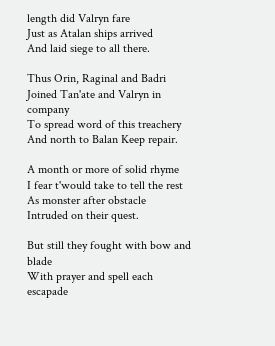length did Valryn fare
Just as Atalan ships arrived
And laid siege to all there.

Thus Orin, Raginal and Badri
Joined Tan'ate and Valryn in company
To spread word of this treachery
And north to Balan Keep repair.

A month or more of solid rhyme
I fear t'would take to tell the rest
As monster after obstacle
Intruded on their quest.

But still they fought with bow and blade
With prayer and spell each escapade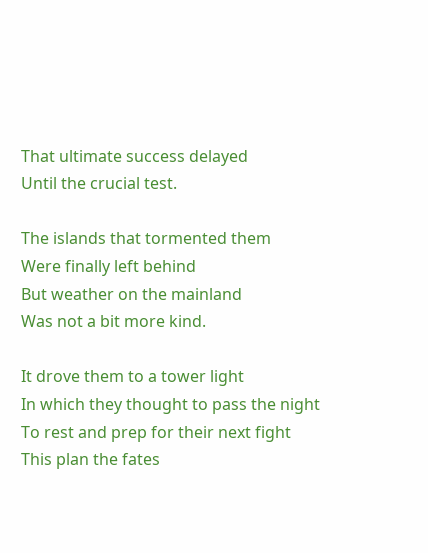That ultimate success delayed
Until the crucial test.

The islands that tormented them
Were finally left behind
But weather on the mainland
Was not a bit more kind.

It drove them to a tower light
In which they thought to pass the night
To rest and prep for their next fight
This plan the fates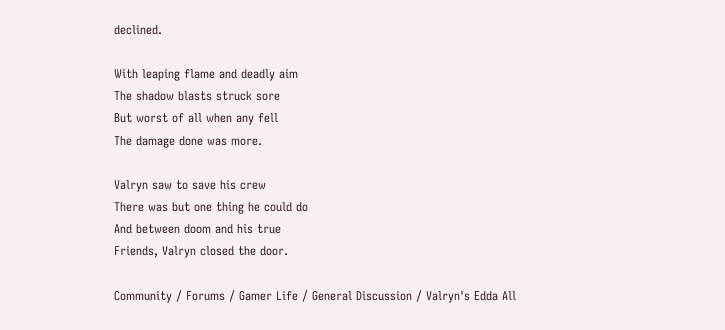declined.

With leaping flame and deadly aim
The shadow blasts struck sore
But worst of all when any fell
The damage done was more.

Valryn saw to save his crew
There was but one thing he could do
And between doom and his true
Friends, Valryn closed the door.

Community / Forums / Gamer Life / General Discussion / Valryn's Edda All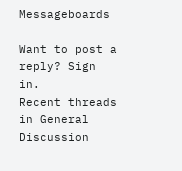Messageboards

Want to post a reply? Sign in.
Recent threads in General Discussion